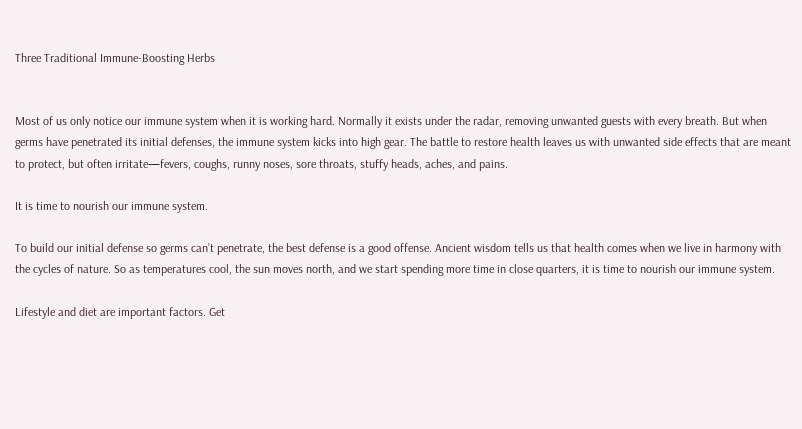Three Traditional Immune-Boosting Herbs


Most of us only notice our immune system when it is working hard. Normally it exists under the radar, removing unwanted guests with every breath. But when germs have penetrated its initial defenses, the immune system kicks into high gear. The battle to restore health leaves us with unwanted side effects that are meant to protect, but often irritate—fevers, coughs, runny noses, sore throats, stuffy heads, aches, and pains.

It is time to nourish our immune system.

To build our initial defense so germs can’t penetrate, the best defense is a good offense. Ancient wisdom tells us that health comes when we live in harmony with the cycles of nature. So as temperatures cool, the sun moves north, and we start spending more time in close quarters, it is time to nourish our immune system.

Lifestyle and diet are important factors. Get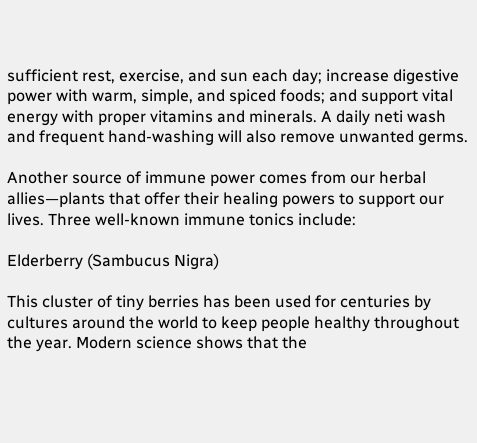sufficient rest, exercise, and sun each day; increase digestive power with warm, simple, and spiced foods; and support vital energy with proper vitamins and minerals. A daily neti wash and frequent hand-washing will also remove unwanted germs.

Another source of immune power comes from our herbal allies—plants that offer their healing powers to support our lives. Three well-known immune tonics include:

Elderberry (Sambucus Nigra)

This cluster of tiny berries has been used for centuries by cultures around the world to keep people healthy throughout the year. Modern science shows that the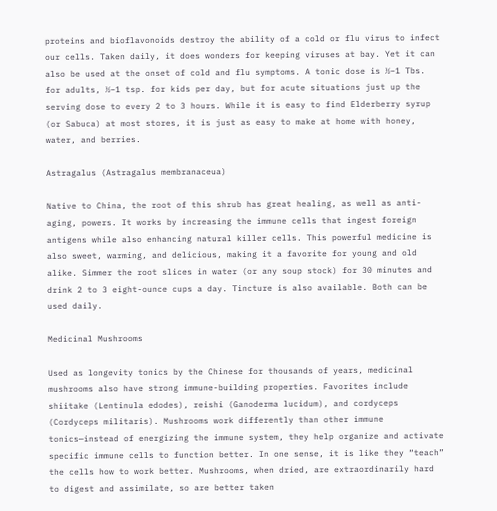proteins and bioflavonoids destroy the ability of a cold or flu virus to infect our cells. Taken daily, it does wonders for keeping viruses at bay. Yet it can also be used at the onset of cold and flu symptoms. A tonic dose is ½–1 Tbs. for adults, ½–1 tsp. for kids per day, but for acute situations just up the serving dose to every 2 to 3 hours. While it is easy to find Elderberry syrup (or Sabuca) at most stores, it is just as easy to make at home with honey, water, and berries.

Astragalus (Astragalus membranaceua)

Native to China, the root of this shrub has great healing, as well as anti-aging, powers. It works by increasing the immune cells that ingest foreign antigens while also enhancing natural killer cells. This powerful medicine is also sweet, warming, and delicious, making it a favorite for young and old alike. Simmer the root slices in water (or any soup stock) for 30 minutes and drink 2 to 3 eight-ounce cups a day. Tincture is also available. Both can be used daily.

Medicinal Mushrooms

Used as longevity tonics by the Chinese for thousands of years, medicinal mushrooms also have strong immune-building properties. Favorites include shiitake (Lentinula edodes), reishi (Ganoderma lucidum), and cordyceps (Cordyceps militaris). Mushrooms work differently than other immune tonics—instead of energizing the immune system, they help organize and activate specific immune cells to function better. In one sense, it is like they “teach” the cells how to work better. Mushrooms, when dried, are extraordinarily hard to digest and assimilate, so are better taken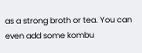as a strong broth or tea. You can even add some kombu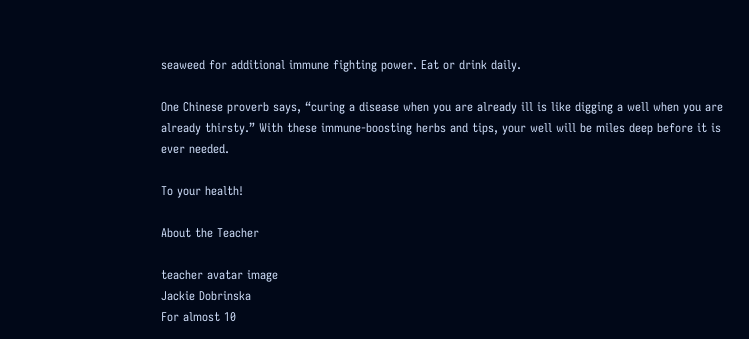seaweed for additional immune fighting power. Eat or drink daily.

One Chinese proverb says, “curing a disease when you are already ill is like digging a well when you are already thirsty.” With these immune-boosting herbs and tips, your well will be miles deep before it is ever needed.

To your health!

About the Teacher

teacher avatar image
Jackie Dobrinska
For almost 10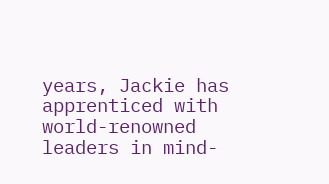years, Jackie has apprenticed with world-renowned leaders in mind-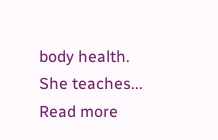body health. She teaches... Read more